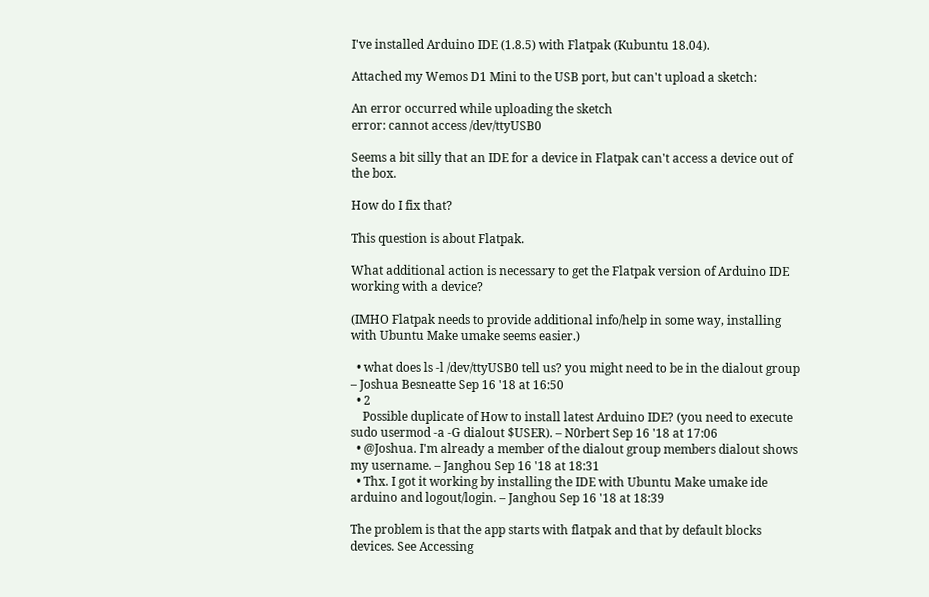I've installed Arduino IDE (1.8.5) with Flatpak (Kubuntu 18.04).

Attached my Wemos D1 Mini to the USB port, but can't upload a sketch:

An error occurred while uploading the sketch
error: cannot access /dev/ttyUSB0

Seems a bit silly that an IDE for a device in Flatpak can't access a device out of the box.

How do I fix that?

This question is about Flatpak.

What additional action is necessary to get the Flatpak version of Arduino IDE working with a device?

(IMHO Flatpak needs to provide additional info/help in some way, installing with Ubuntu Make umake seems easier.)

  • what does ls -l /dev/ttyUSB0 tell us? you might need to be in the dialout group – Joshua Besneatte Sep 16 '18 at 16:50
  • 2
    Possible duplicate of How to install latest Arduino IDE? (you need to execute sudo usermod -a -G dialout $USER). – N0rbert Sep 16 '18 at 17:06
  • @Joshua. I'm already a member of the dialout group members dialout shows my username. – Janghou Sep 16 '18 at 18:31
  • Thx. I got it working by installing the IDE with Ubuntu Make umake ide arduino and logout/login. – Janghou Sep 16 '18 at 18:39

The problem is that the app starts with flatpak and that by default blocks devices. See Accessing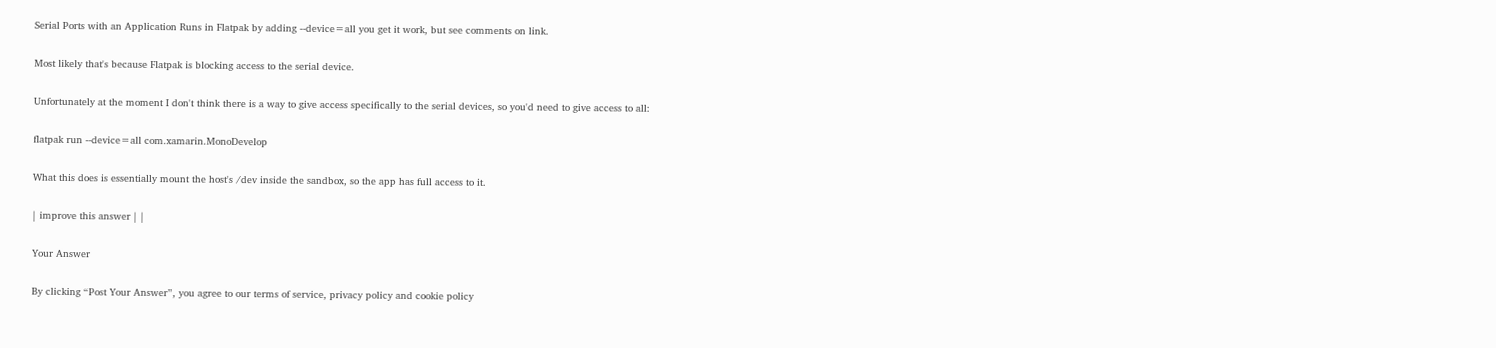Serial Ports with an Application Runs in Flatpak by adding --device=all you get it work, but see comments on link.

Most likely that's because Flatpak is blocking access to the serial device.

Unfortunately at the moment I don't think there is a way to give access specifically to the serial devices, so you'd need to give access to all:

flatpak run --device=all com.xamarin.MonoDevelop

What this does is essentially mount the host's /dev inside the sandbox, so the app has full access to it.

| improve this answer | |

Your Answer

By clicking “Post Your Answer”, you agree to our terms of service, privacy policy and cookie policy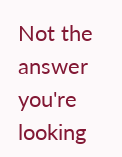Not the answer you're looking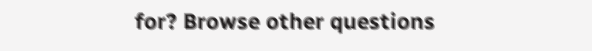for? Browse other questions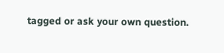tagged or ask your own question.